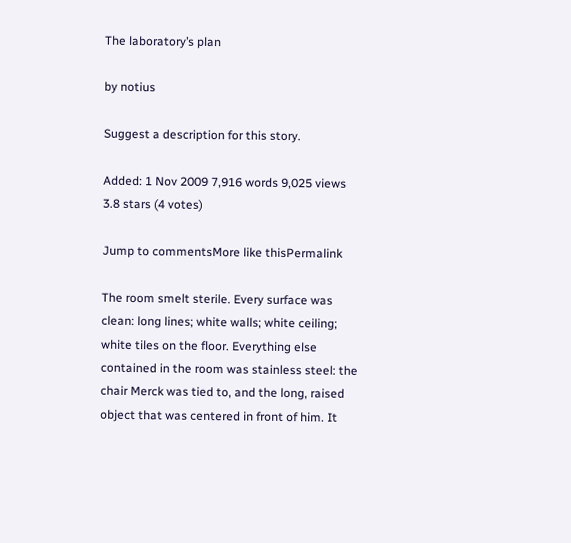The laboratory’s plan

by notius

Suggest a description for this story.

Added: 1 Nov 2009 7,916 words 9,025 views 3.8 stars (4 votes)

Jump to commentsMore like thisPermalink

The room smelt sterile. Every surface was clean: long lines; white walls; white ceiling; white tiles on the floor. Everything else contained in the room was stainless steel: the chair Merck was tied to, and the long, raised object that was centered in front of him. It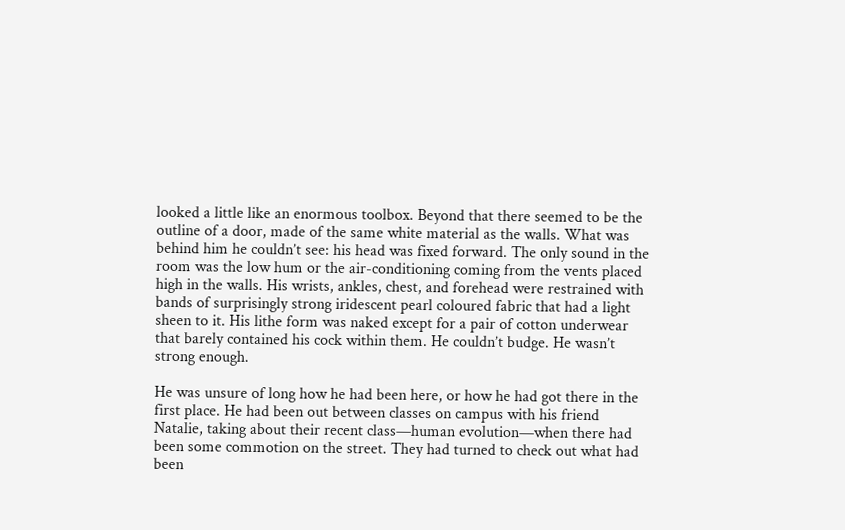looked a little like an enormous toolbox. Beyond that there seemed to be the outline of a door, made of the same white material as the walls. What was behind him he couldn’t see: his head was fixed forward. The only sound in the room was the low hum or the air-conditioning coming from the vents placed high in the walls. His wrists, ankles, chest, and forehead were restrained with bands of surprisingly strong iridescent pearl coloured fabric that had a light sheen to it. His lithe form was naked except for a pair of cotton underwear that barely contained his cock within them. He couldn’t budge. He wasn’t strong enough.

He was unsure of long how he had been here, or how he had got there in the first place. He had been out between classes on campus with his friend Natalie, taking about their recent class—human evolution—when there had been some commotion on the street. They had turned to check out what had been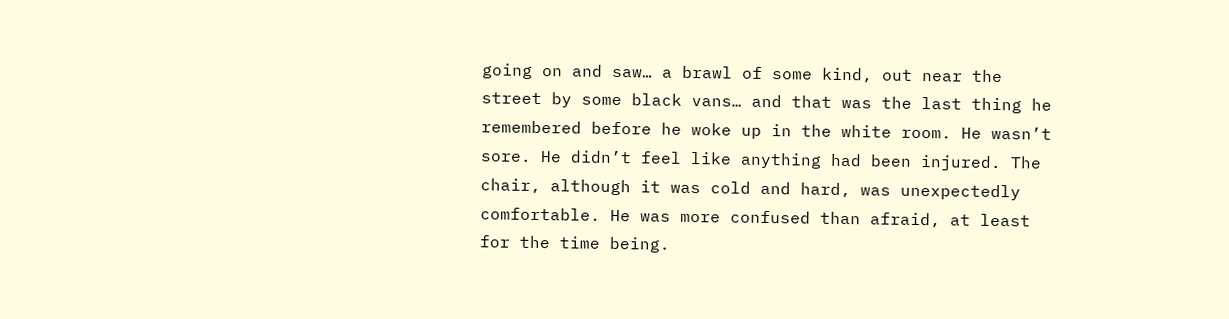going on and saw… a brawl of some kind, out near the street by some black vans… and that was the last thing he remembered before he woke up in the white room. He wasn’t sore. He didn’t feel like anything had been injured. The chair, although it was cold and hard, was unexpectedly comfortable. He was more confused than afraid, at least for the time being.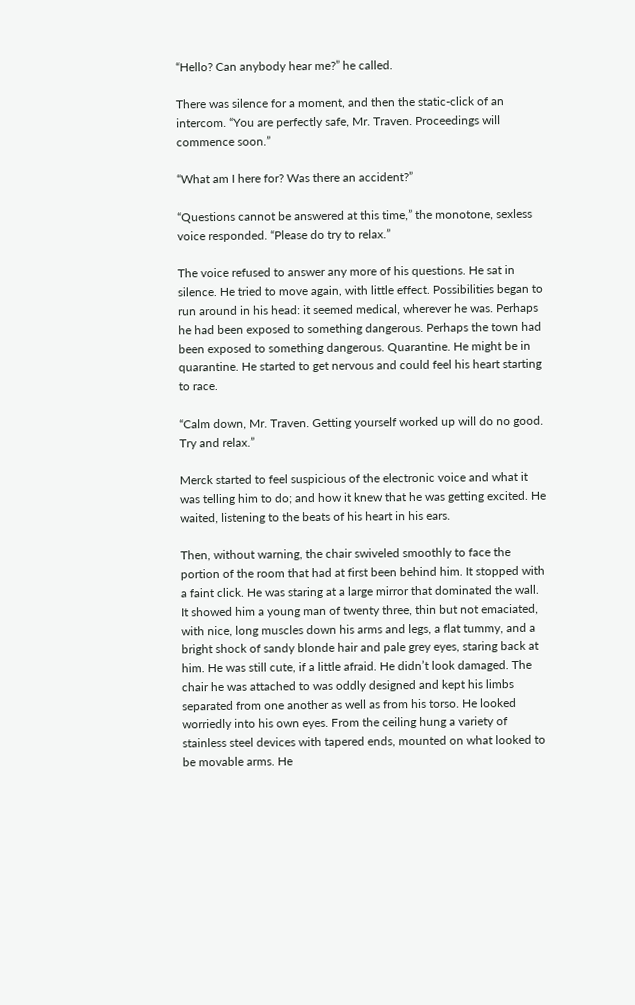“Hello? Can anybody hear me?” he called.

There was silence for a moment, and then the static-click of an intercom. “You are perfectly safe, Mr. Traven. Proceedings will commence soon.”

“What am I here for? Was there an accident?”

“Questions cannot be answered at this time,” the monotone, sexless voice responded. “Please do try to relax.”

The voice refused to answer any more of his questions. He sat in silence. He tried to move again, with little effect. Possibilities began to run around in his head: it seemed medical, wherever he was. Perhaps he had been exposed to something dangerous. Perhaps the town had been exposed to something dangerous. Quarantine. He might be in quarantine. He started to get nervous and could feel his heart starting to race.

“Calm down, Mr. Traven. Getting yourself worked up will do no good. Try and relax.”

Merck started to feel suspicious of the electronic voice and what it was telling him to do; and how it knew that he was getting excited. He waited, listening to the beats of his heart in his ears.

Then, without warning, the chair swiveled smoothly to face the portion of the room that had at first been behind him. It stopped with a faint click. He was staring at a large mirror that dominated the wall. It showed him a young man of twenty three, thin but not emaciated, with nice, long muscles down his arms and legs, a flat tummy, and a bright shock of sandy blonde hair and pale grey eyes, staring back at him. He was still cute, if a little afraid. He didn’t look damaged. The chair he was attached to was oddly designed and kept his limbs separated from one another as well as from his torso. He looked worriedly into his own eyes. From the ceiling hung a variety of stainless steel devices with tapered ends, mounted on what looked to be movable arms. He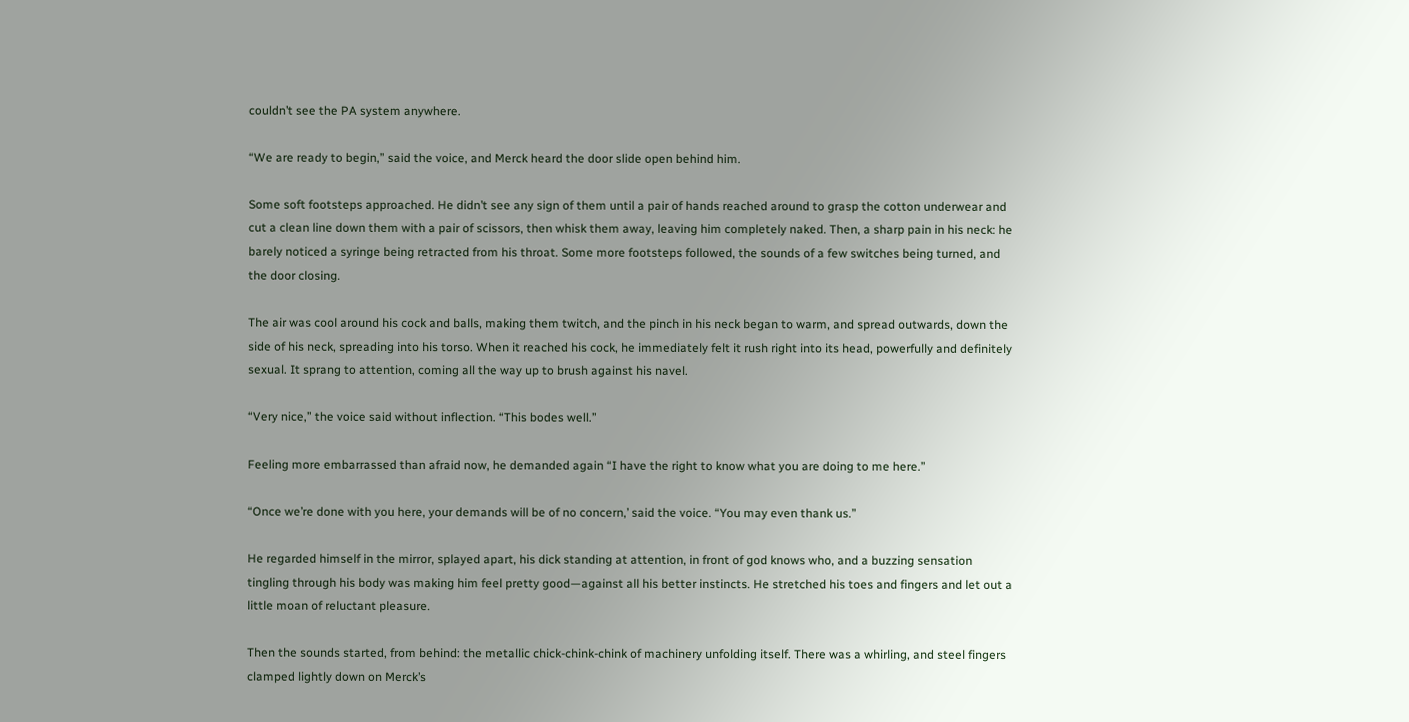couldn’t see the PA system anywhere.

“We are ready to begin,” said the voice, and Merck heard the door slide open behind him.

Some soft footsteps approached. He didn’t see any sign of them until a pair of hands reached around to grasp the cotton underwear and cut a clean line down them with a pair of scissors, then whisk them away, leaving him completely naked. Then, a sharp pain in his neck: he barely noticed a syringe being retracted from his throat. Some more footsteps followed, the sounds of a few switches being turned, and the door closing.

The air was cool around his cock and balls, making them twitch, and the pinch in his neck began to warm, and spread outwards, down the side of his neck, spreading into his torso. When it reached his cock, he immediately felt it rush right into its head, powerfully and definitely sexual. It sprang to attention, coming all the way up to brush against his navel.

“Very nice,” the voice said without inflection. “This bodes well.”

Feeling more embarrassed than afraid now, he demanded again “I have the right to know what you are doing to me here.”

“Once we’re done with you here, your demands will be of no concern,’ said the voice. “You may even thank us.”

He regarded himself in the mirror, splayed apart, his dick standing at attention, in front of god knows who, and a buzzing sensation tingling through his body was making him feel pretty good—against all his better instincts. He stretched his toes and fingers and let out a little moan of reluctant pleasure.

Then the sounds started, from behind: the metallic chick-chink-chink of machinery unfolding itself. There was a whirling, and steel fingers clamped lightly down on Merck’s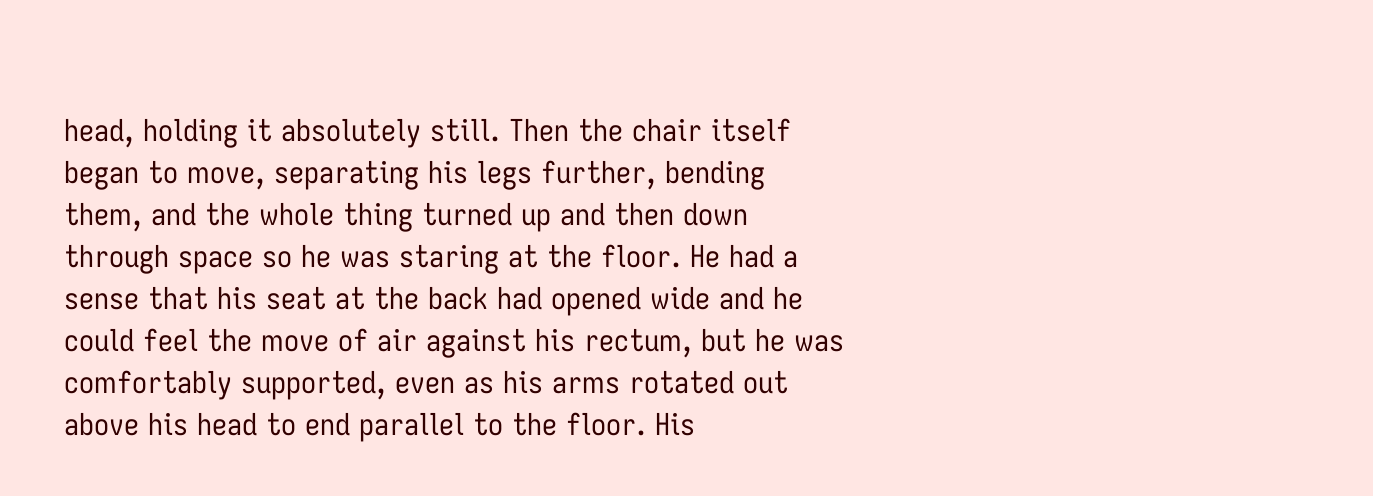head, holding it absolutely still. Then the chair itself began to move, separating his legs further, bending them, and the whole thing turned up and then down through space so he was staring at the floor. He had a sense that his seat at the back had opened wide and he could feel the move of air against his rectum, but he was comfortably supported, even as his arms rotated out above his head to end parallel to the floor. His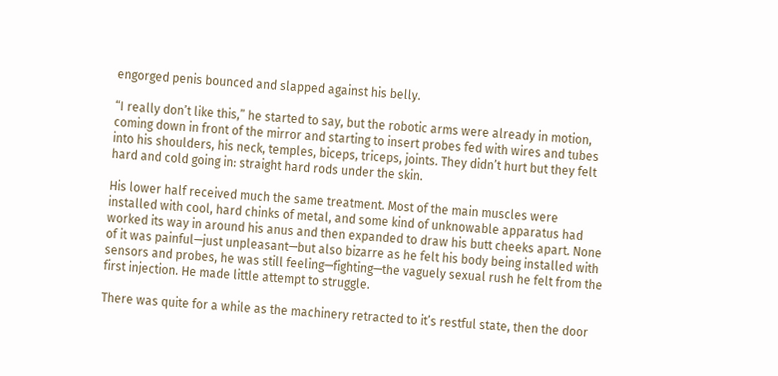engorged penis bounced and slapped against his belly.

“I really don’t like this,” he started to say, but the robotic arms were already in motion, coming down in front of the mirror and starting to insert probes fed with wires and tubes into his shoulders, his neck, temples, biceps, triceps, joints. They didn’t hurt but they felt hard and cold going in: straight hard rods under the skin.

His lower half received much the same treatment. Most of the main muscles were installed with cool, hard chinks of metal, and some kind of unknowable apparatus had worked its way in around his anus and then expanded to draw his butt cheeks apart. None of it was painful—just unpleasant—but also bizarre as he felt his body being installed with sensors and probes, he was still feeling—fighting—the vaguely sexual rush he felt from the first injection. He made little attempt to struggle.

There was quite for a while as the machinery retracted to it’s restful state, then the door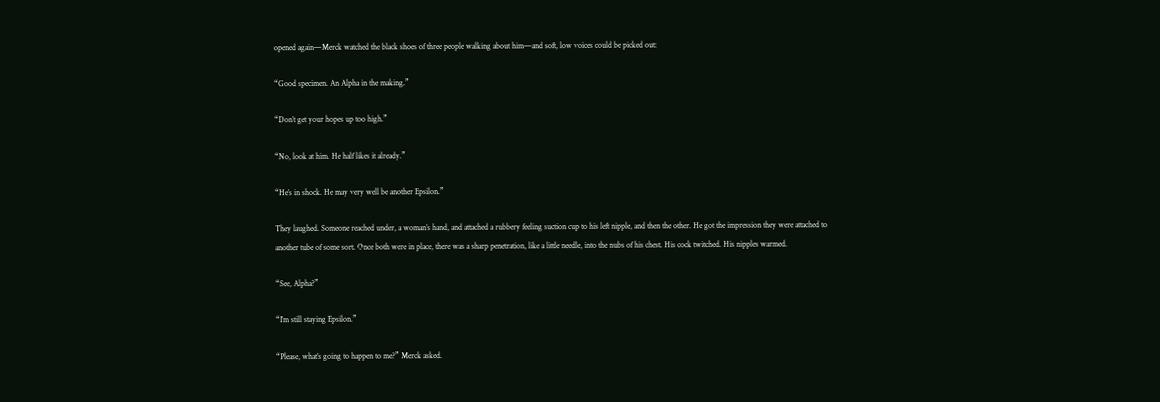opened again—Merck watched the black shoes of three people walking about him—and soft, low voices could be picked out:

“Good specimen. An Alpha in the making.”

“Don’t get your hopes up too high.”

“No, look at him. He half likes it already.”

“He’s in shock. He may very well be another Epsilon.”

They laughed. Someone reached under, a woman’s hand, and attached a rubbery feeling suction cup to his left nipple, and then the other. He got the impression they were attached to another tube of some sort. Once both were in place, there was a sharp penetration, like a little needle, into the nubs of his chest. His cock twitched. His nipples warmed.

“See, Alpha?”

“I’m still staying Epsilon.”

“Please, what’s going to happen to me?” Merck asked.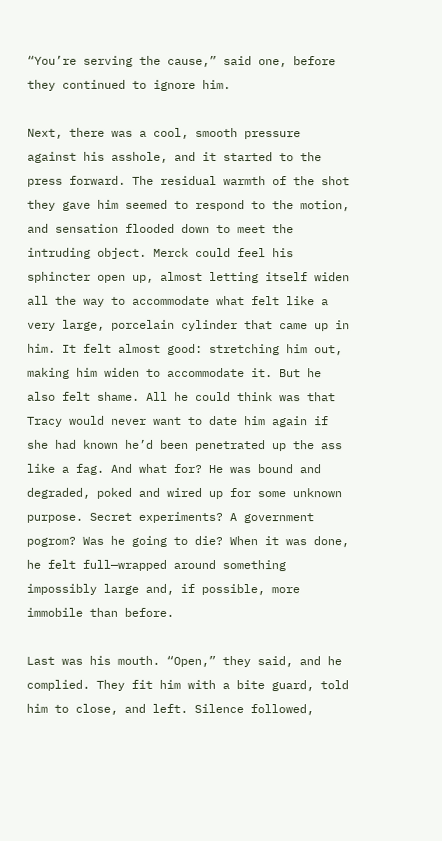“You’re serving the cause,” said one, before they continued to ignore him.

Next, there was a cool, smooth pressure against his asshole, and it started to the press forward. The residual warmth of the shot they gave him seemed to respond to the motion, and sensation flooded down to meet the intruding object. Merck could feel his sphincter open up, almost letting itself widen all the way to accommodate what felt like a very large, porcelain cylinder that came up in him. It felt almost good: stretching him out, making him widen to accommodate it. But he also felt shame. All he could think was that Tracy would never want to date him again if she had known he’d been penetrated up the ass like a fag. And what for? He was bound and degraded, poked and wired up for some unknown purpose. Secret experiments? A government pogrom? Was he going to die? When it was done, he felt full—wrapped around something impossibly large and, if possible, more immobile than before.

Last was his mouth. “Open,” they said, and he complied. They fit him with a bite guard, told him to close, and left. Silence followed,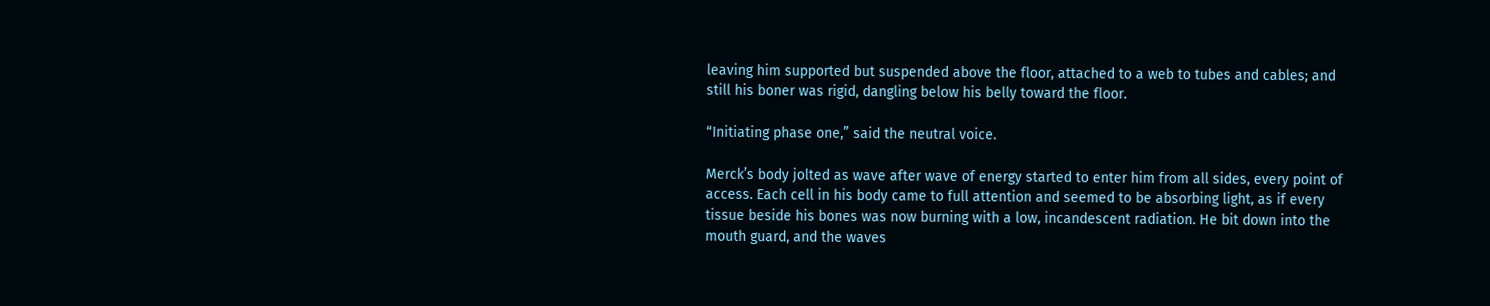leaving him supported but suspended above the floor, attached to a web to tubes and cables; and still his boner was rigid, dangling below his belly toward the floor.

“Initiating phase one,” said the neutral voice.

Merck’s body jolted as wave after wave of energy started to enter him from all sides, every point of access. Each cell in his body came to full attention and seemed to be absorbing light, as if every tissue beside his bones was now burning with a low, incandescent radiation. He bit down into the mouth guard, and the waves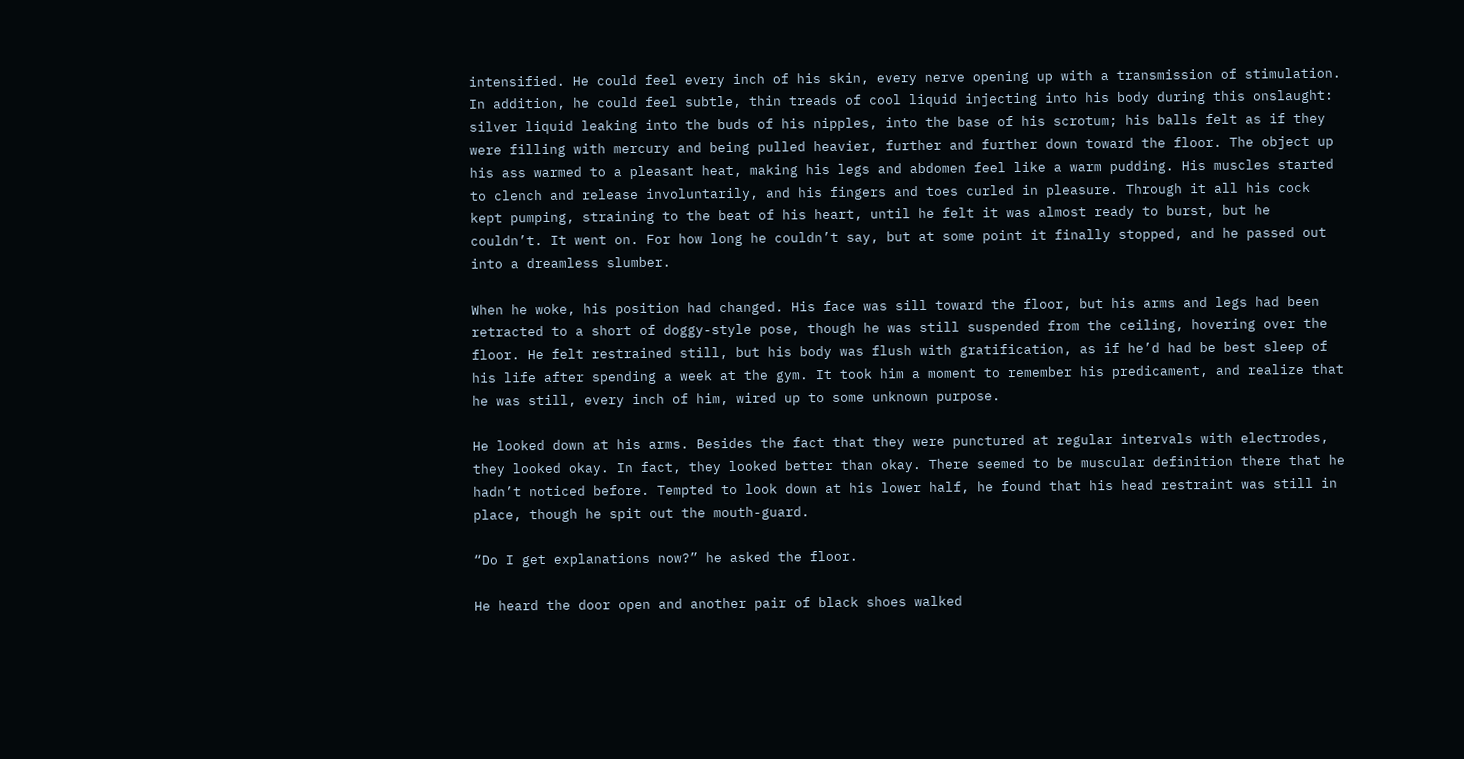intensified. He could feel every inch of his skin, every nerve opening up with a transmission of stimulation. In addition, he could feel subtle, thin treads of cool liquid injecting into his body during this onslaught: silver liquid leaking into the buds of his nipples, into the base of his scrotum; his balls felt as if they were filling with mercury and being pulled heavier, further and further down toward the floor. The object up his ass warmed to a pleasant heat, making his legs and abdomen feel like a warm pudding. His muscles started to clench and release involuntarily, and his fingers and toes curled in pleasure. Through it all his cock kept pumping, straining to the beat of his heart, until he felt it was almost ready to burst, but he couldn’t. It went on. For how long he couldn’t say, but at some point it finally stopped, and he passed out into a dreamless slumber.

When he woke, his position had changed. His face was sill toward the floor, but his arms and legs had been retracted to a short of doggy-style pose, though he was still suspended from the ceiling, hovering over the floor. He felt restrained still, but his body was flush with gratification, as if he’d had be best sleep of his life after spending a week at the gym. It took him a moment to remember his predicament, and realize that he was still, every inch of him, wired up to some unknown purpose.

He looked down at his arms. Besides the fact that they were punctured at regular intervals with electrodes, they looked okay. In fact, they looked better than okay. There seemed to be muscular definition there that he hadn’t noticed before. Tempted to look down at his lower half, he found that his head restraint was still in place, though he spit out the mouth-guard.

“Do I get explanations now?” he asked the floor.

He heard the door open and another pair of black shoes walked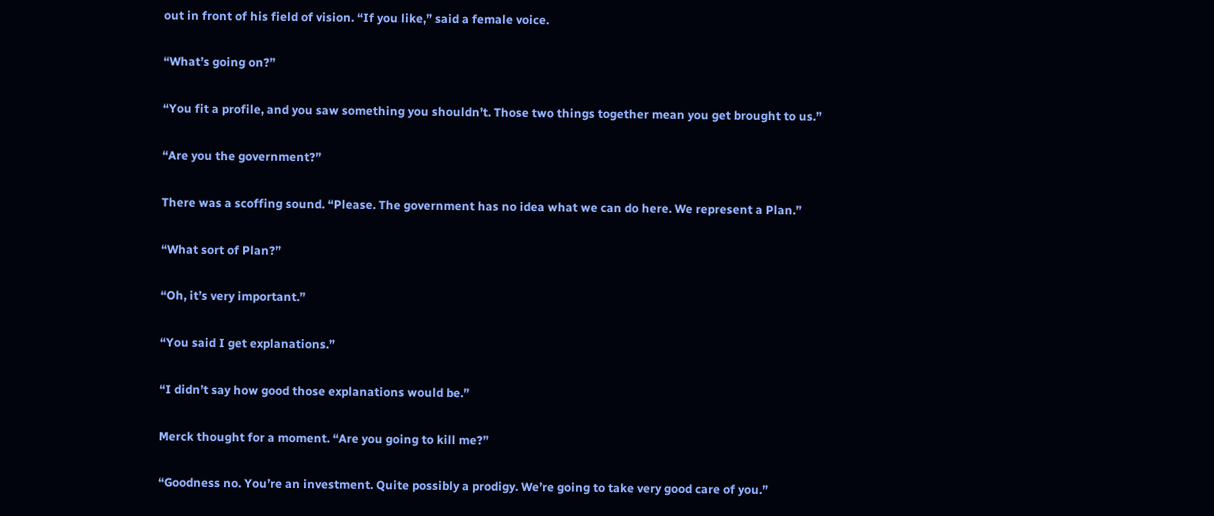out in front of his field of vision. “If you like,” said a female voice.

“What’s going on?”

“You fit a profile, and you saw something you shouldn’t. Those two things together mean you get brought to us.”

“Are you the government?”

There was a scoffing sound. “Please. The government has no idea what we can do here. We represent a Plan.”

“What sort of Plan?”

“Oh, it’s very important.”

“You said I get explanations.”

“I didn’t say how good those explanations would be.”

Merck thought for a moment. “Are you going to kill me?”

“Goodness no. You’re an investment. Quite possibly a prodigy. We’re going to take very good care of you.”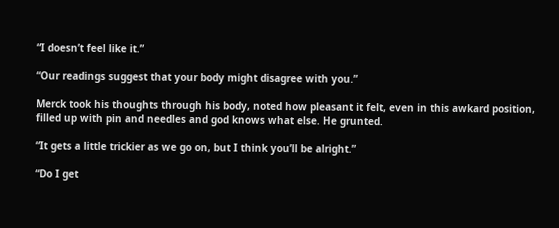“I doesn’t feel like it.”

“Our readings suggest that your body might disagree with you.”

Merck took his thoughts through his body, noted how pleasant it felt, even in this awkard position, filled up with pin and needles and god knows what else. He grunted.

“It gets a little trickier as we go on, but I think you’ll be alright.”

“Do I get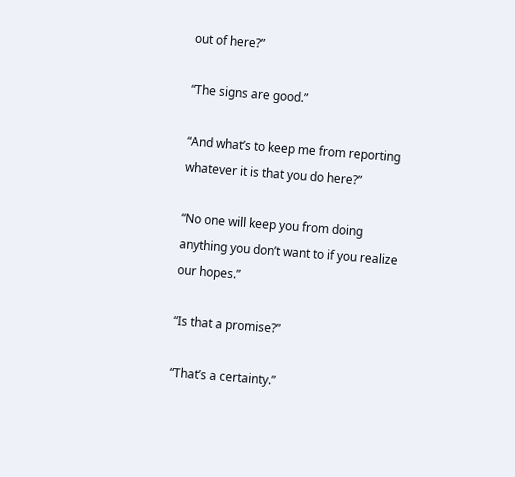out of here?”

“The signs are good.”

“And what’s to keep me from reporting whatever it is that you do here?”

“No one will keep you from doing anything you don’t want to if you realize our hopes.”

“Is that a promise?”

“That’s a certainty.”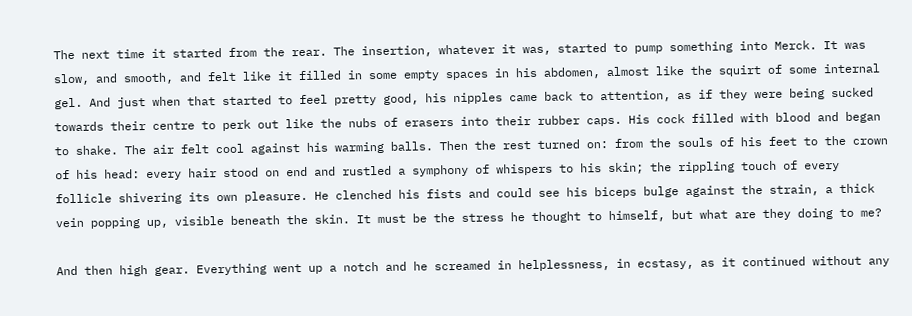The next time it started from the rear. The insertion, whatever it was, started to pump something into Merck. It was slow, and smooth, and felt like it filled in some empty spaces in his abdomen, almost like the squirt of some internal gel. And just when that started to feel pretty good, his nipples came back to attention, as if they were being sucked towards their centre to perk out like the nubs of erasers into their rubber caps. His cock filled with blood and began to shake. The air felt cool against his warming balls. Then the rest turned on: from the souls of his feet to the crown of his head: every hair stood on end and rustled a symphony of whispers to his skin; the rippling touch of every follicle shivering its own pleasure. He clenched his fists and could see his biceps bulge against the strain, a thick vein popping up, visible beneath the skin. It must be the stress he thought to himself, but what are they doing to me?

And then high gear. Everything went up a notch and he screamed in helplessness, in ecstasy, as it continued without any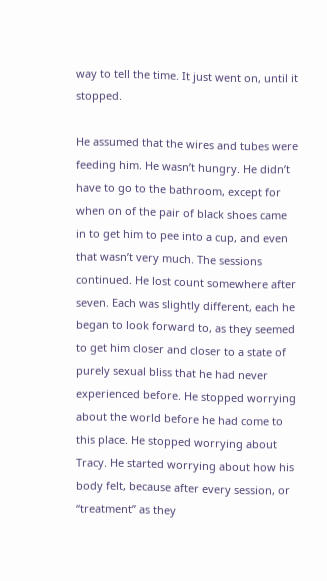way to tell the time. It just went on, until it stopped.

He assumed that the wires and tubes were feeding him. He wasn’t hungry. He didn’t have to go to the bathroom, except for when on of the pair of black shoes came in to get him to pee into a cup, and even that wasn’t very much. The sessions continued. He lost count somewhere after seven. Each was slightly different, each he began to look forward to, as they seemed to get him closer and closer to a state of purely sexual bliss that he had never experienced before. He stopped worrying about the world before he had come to this place. He stopped worrying about Tracy. He started worrying about how his body felt, because after every session, or “treatment” as they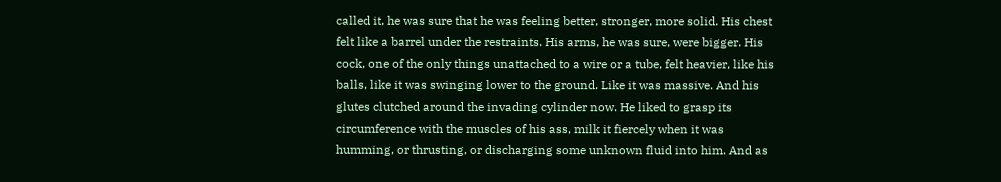called it, he was sure that he was feeling better, stronger, more solid. His chest felt like a barrel under the restraints. His arms, he was sure, were bigger. His cock, one of the only things unattached to a wire or a tube, felt heavier, like his balls, like it was swinging lower to the ground. Like it was massive. And his glutes clutched around the invading cylinder now. He liked to grasp its circumference with the muscles of his ass, milk it fiercely when it was humming, or thrusting, or discharging some unknown fluid into him. And as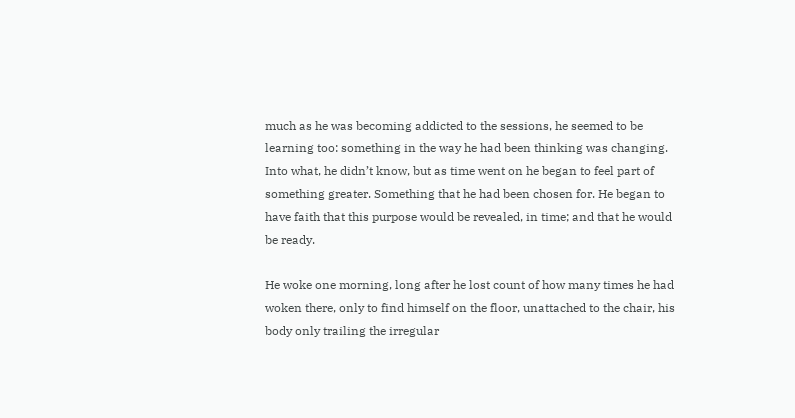much as he was becoming addicted to the sessions, he seemed to be learning too: something in the way he had been thinking was changing. Into what, he didn’t know, but as time went on he began to feel part of something greater. Something that he had been chosen for. He began to have faith that this purpose would be revealed, in time; and that he would be ready.

He woke one morning, long after he lost count of how many times he had woken there, only to find himself on the floor, unattached to the chair, his body only trailing the irregular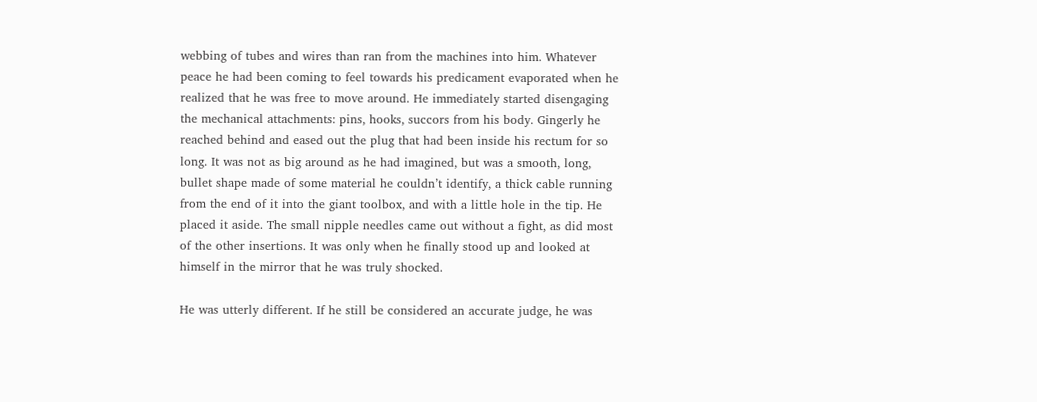webbing of tubes and wires than ran from the machines into him. Whatever peace he had been coming to feel towards his predicament evaporated when he realized that he was free to move around. He immediately started disengaging the mechanical attachments: pins, hooks, succors from his body. Gingerly he reached behind and eased out the plug that had been inside his rectum for so long. It was not as big around as he had imagined, but was a smooth, long, bullet shape made of some material he couldn’t identify, a thick cable running from the end of it into the giant toolbox, and with a little hole in the tip. He placed it aside. The small nipple needles came out without a fight, as did most of the other insertions. It was only when he finally stood up and looked at himself in the mirror that he was truly shocked.

He was utterly different. If he still be considered an accurate judge, he was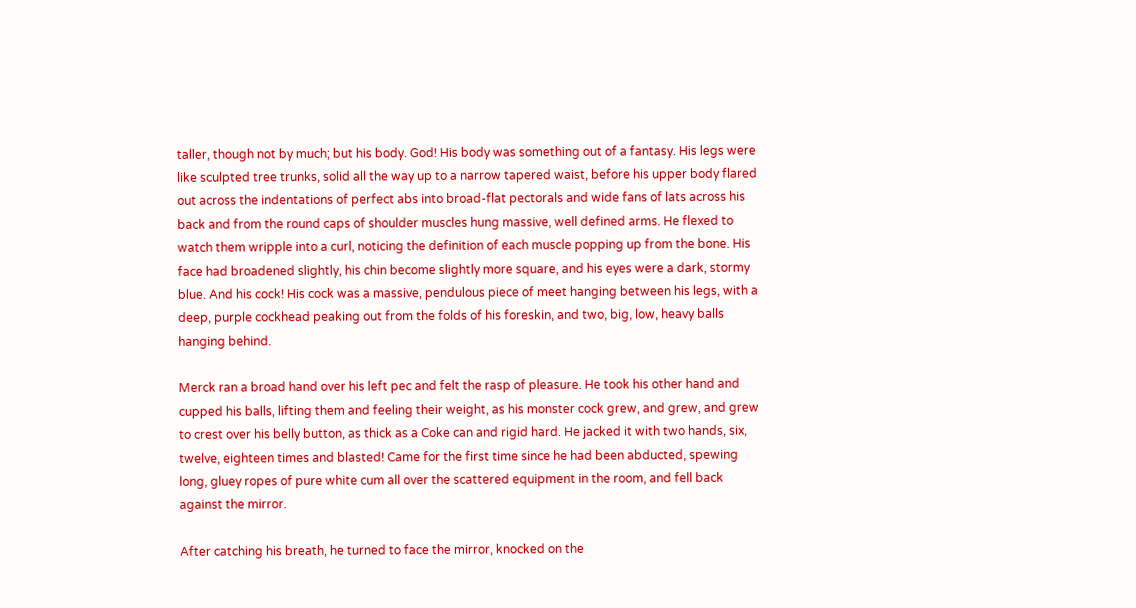taller, though not by much; but his body. God! His body was something out of a fantasy. His legs were like sculpted tree trunks, solid all the way up to a narrow tapered waist, before his upper body flared out across the indentations of perfect abs into broad-flat pectorals and wide fans of lats across his back and from the round caps of shoulder muscles hung massive, well defined arms. He flexed to watch them wripple into a curl, noticing the definition of each muscle popping up from the bone. His face had broadened slightly, his chin become slightly more square, and his eyes were a dark, stormy blue. And his cock! His cock was a massive, pendulous piece of meet hanging between his legs, with a deep, purple cockhead peaking out from the folds of his foreskin, and two, big, low, heavy balls hanging behind.

Merck ran a broad hand over his left pec and felt the rasp of pleasure. He took his other hand and cupped his balls, lifting them and feeling their weight, as his monster cock grew, and grew, and grew to crest over his belly button, as thick as a Coke can and rigid hard. He jacked it with two hands, six, twelve, eighteen times and blasted! Came for the first time since he had been abducted, spewing long, gluey ropes of pure white cum all over the scattered equipment in the room, and fell back against the mirror.

After catching his breath, he turned to face the mirror, knocked on the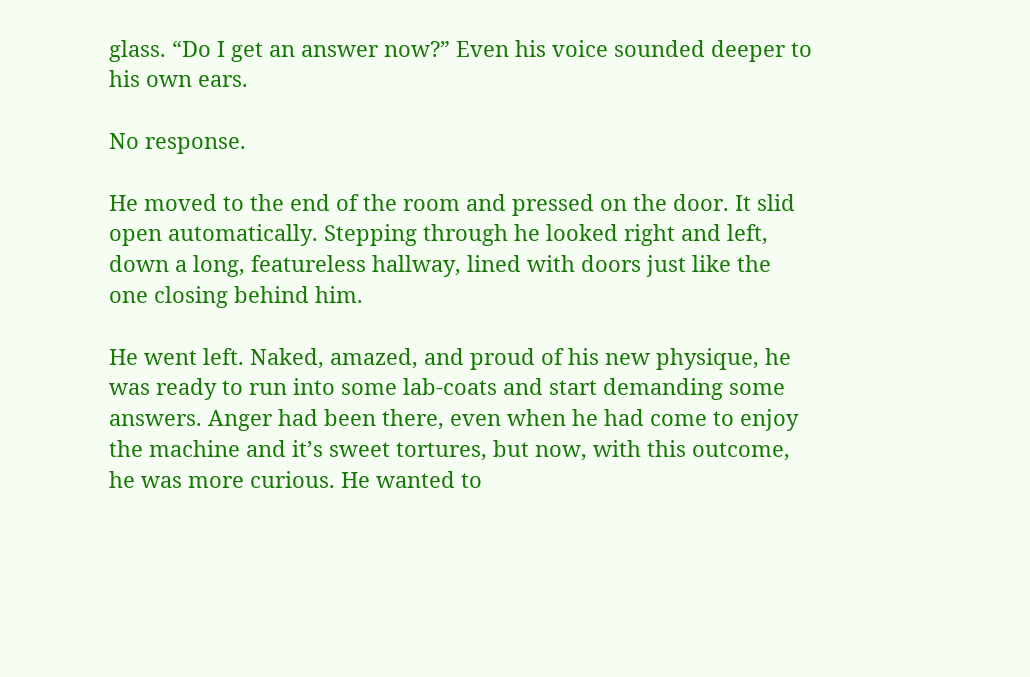glass. “Do I get an answer now?” Even his voice sounded deeper to his own ears.

No response.

He moved to the end of the room and pressed on the door. It slid open automatically. Stepping through he looked right and left, down a long, featureless hallway, lined with doors just like the one closing behind him.

He went left. Naked, amazed, and proud of his new physique, he was ready to run into some lab-coats and start demanding some answers. Anger had been there, even when he had come to enjoy the machine and it’s sweet tortures, but now, with this outcome, he was more curious. He wanted to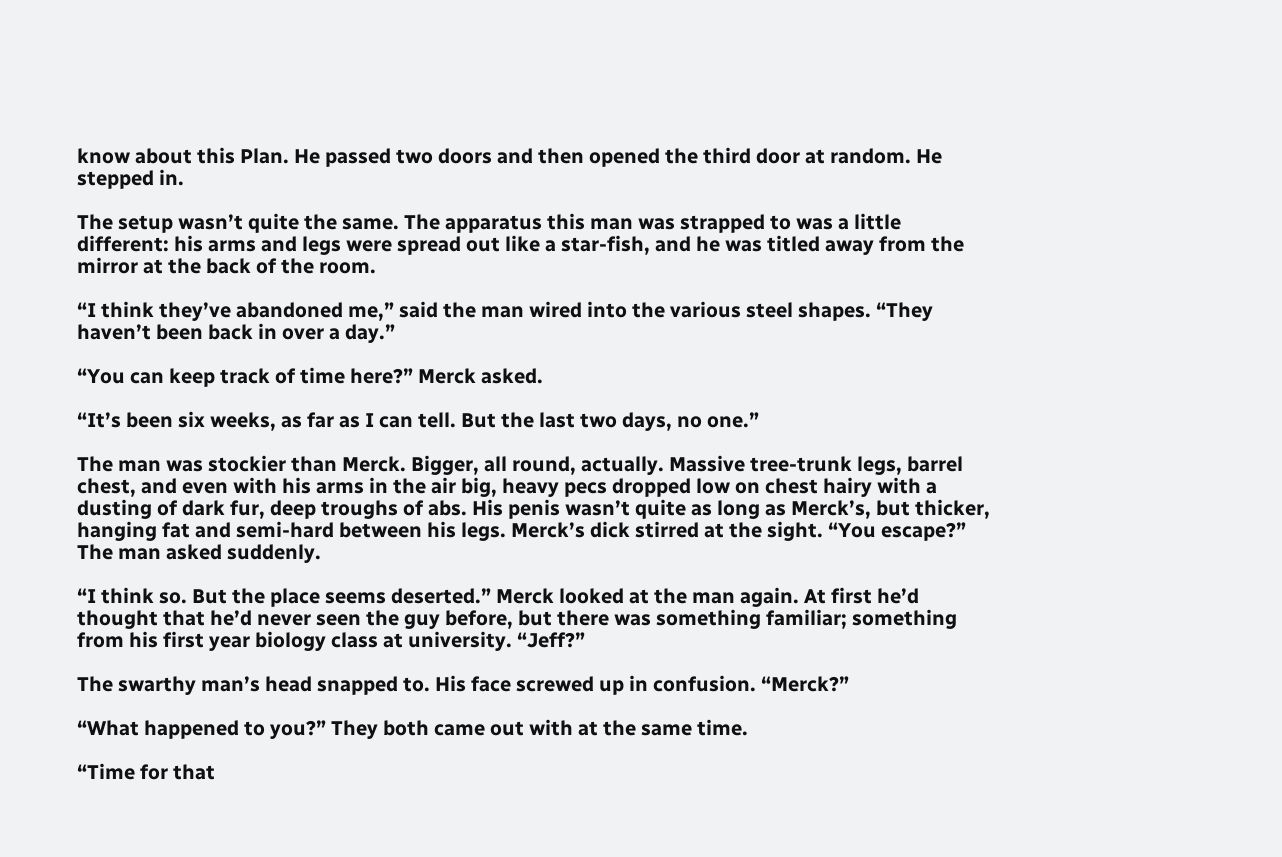know about this Plan. He passed two doors and then opened the third door at random. He stepped in.

The setup wasn’t quite the same. The apparatus this man was strapped to was a little different: his arms and legs were spread out like a star-fish, and he was titled away from the mirror at the back of the room.

“I think they’ve abandoned me,” said the man wired into the various steel shapes. “They haven’t been back in over a day.”

“You can keep track of time here?” Merck asked.

“It’s been six weeks, as far as I can tell. But the last two days, no one.”

The man was stockier than Merck. Bigger, all round, actually. Massive tree-trunk legs, barrel chest, and even with his arms in the air big, heavy pecs dropped low on chest hairy with a dusting of dark fur, deep troughs of abs. His penis wasn’t quite as long as Merck’s, but thicker, hanging fat and semi-hard between his legs. Merck’s dick stirred at the sight. “You escape?” The man asked suddenly.

“I think so. But the place seems deserted.” Merck looked at the man again. At first he’d thought that he’d never seen the guy before, but there was something familiar; something from his first year biology class at university. “Jeff?”

The swarthy man’s head snapped to. His face screwed up in confusion. “Merck?”

“What happened to you?” They both came out with at the same time.

“Time for that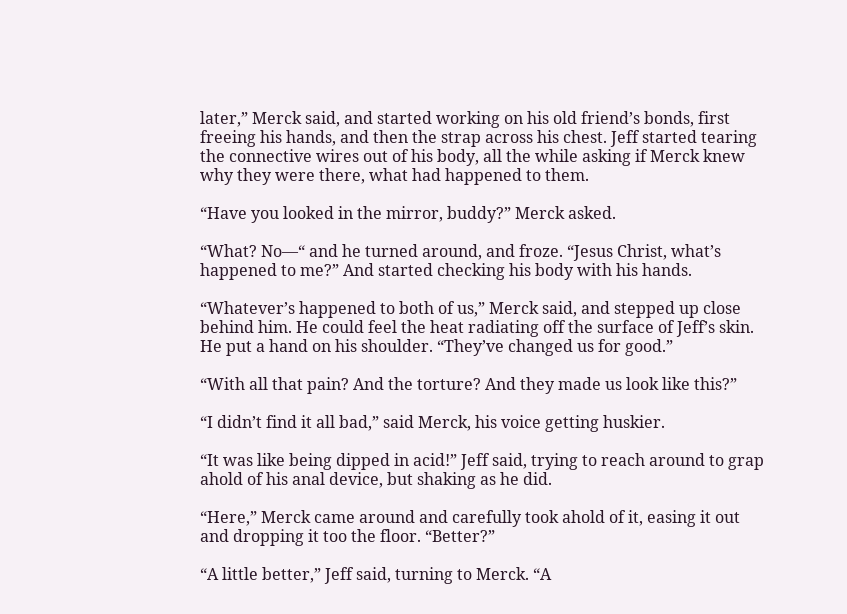later,” Merck said, and started working on his old friend’s bonds, first freeing his hands, and then the strap across his chest. Jeff started tearing the connective wires out of his body, all the while asking if Merck knew why they were there, what had happened to them.

“Have you looked in the mirror, buddy?” Merck asked.

“What? No—“ and he turned around, and froze. “Jesus Christ, what’s happened to me?” And started checking his body with his hands.

“Whatever’s happened to both of us,” Merck said, and stepped up close behind him. He could feel the heat radiating off the surface of Jeff’s skin. He put a hand on his shoulder. “They’ve changed us for good.”

“With all that pain? And the torture? And they made us look like this?”

“I didn’t find it all bad,” said Merck, his voice getting huskier.

“It was like being dipped in acid!” Jeff said, trying to reach around to grap ahold of his anal device, but shaking as he did.

“Here,” Merck came around and carefully took ahold of it, easing it out and dropping it too the floor. “Better?”

“A little better,” Jeff said, turning to Merck. “A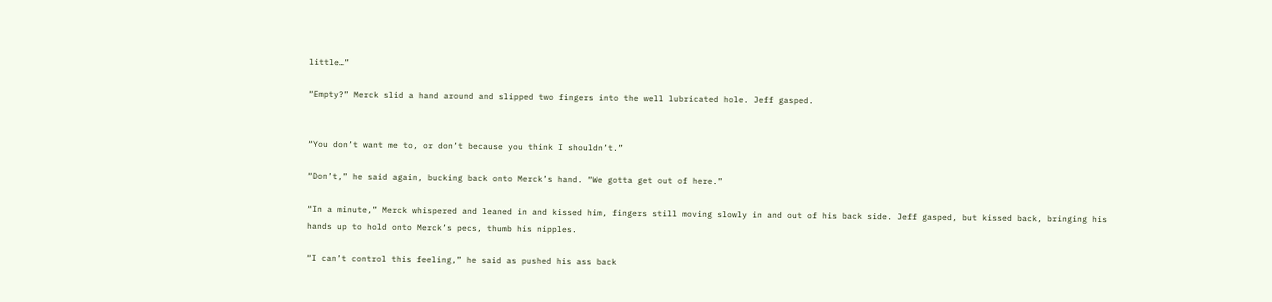little…”

“Empty?” Merck slid a hand around and slipped two fingers into the well lubricated hole. Jeff gasped.


“You don’t want me to, or don’t because you think I shouldn’t.”

“Don’t,” he said again, bucking back onto Merck’s hand. “We gotta get out of here.”

“In a minute,” Merck whispered and leaned in and kissed him, fingers still moving slowly in and out of his back side. Jeff gasped, but kissed back, bringing his hands up to hold onto Merck’s pecs, thumb his nipples.

“I can’t control this feeling,” he said as pushed his ass back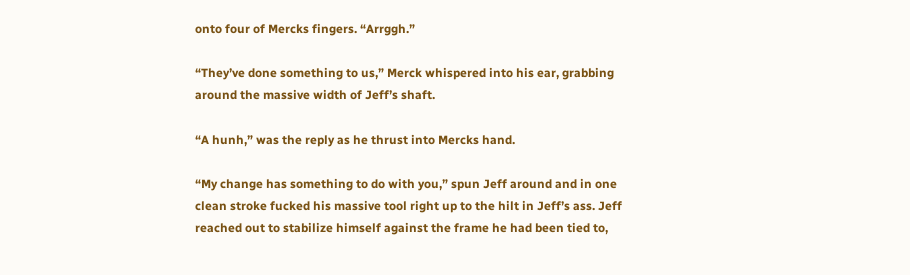onto four of Mercks fingers. “Arrggh.”

“They’ve done something to us,” Merck whispered into his ear, grabbing around the massive width of Jeff’s shaft.

“A hunh,” was the reply as he thrust into Mercks hand.

“My change has something to do with you,” spun Jeff around and in one clean stroke fucked his massive tool right up to the hilt in Jeff’s ass. Jeff reached out to stabilize himself against the frame he had been tied to,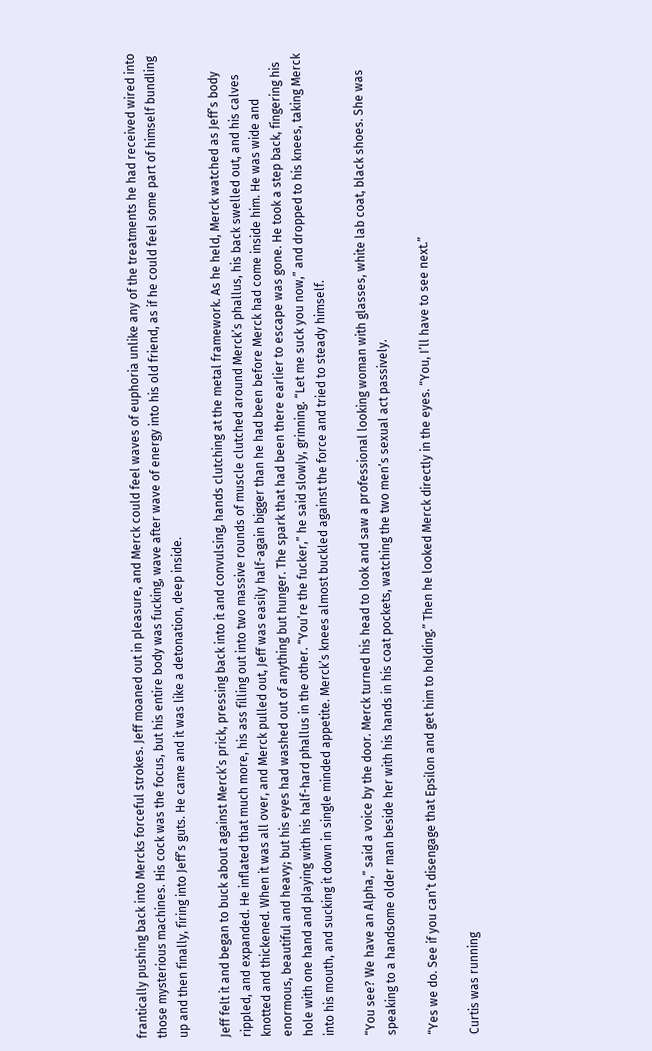frantically pushing back into Mercks forceful strokes. Jeff moaned out in pleasure, and Merck could feel waves of euphoria unlike any of the treatments he had received wired into those mysterious machines. His cock was the focus, but his entire body was fucking, wave after wave of energy into his old friend, as if he could feel some part of himself bundling up and then finally, firing into Jeff’s guts. He came and it was like a detonation, deep inside.

Jeff felt it and began to buck about against Merck’s prick, pressing back into it and convulsing, hands clutching at the metal framework. As he held, Merck watched as Jeff’s body rippled, and expanded. He inflated that much more, his ass filling out into two massive rounds of muscle clutched around Merck’s phallus, his back swelled out, and his calves knotted and thickened. When it was all over, and Merck pulled out, Jeff was easily half-again bigger than he had been before Merck had come inside him. He was wide and enormous, beautiful and heavy; but his eyes had washed out of anything but hunger. The spark that had been there earlier to escape was gone. He took a step back, fingering his hole with one hand and playing with his half-hard phallus in the other. “You’re the fucker,” he said slowly, grinning. “Let me suck you now,” and dropped to his knees, taking Merck into his mouth, and sucking it down in single minded appetite. Merck’s knees almost buckled against the force and tried to steady himself.

“You see? We have an Alpha,” said a voice by the door. Merck turned his head to look and saw a professional looking woman with glasses, white lab coat, black shoes. She was speaking to a handsome older man beside her with his hands in his coat pockets, watching the two men’s sexual act passively.

“Yes we do. See if you can’t disengage that Epsilon and get him to holding.” Then he looked Merck directly in the eyes. “You, I’ll have to see next.”

Curtis was running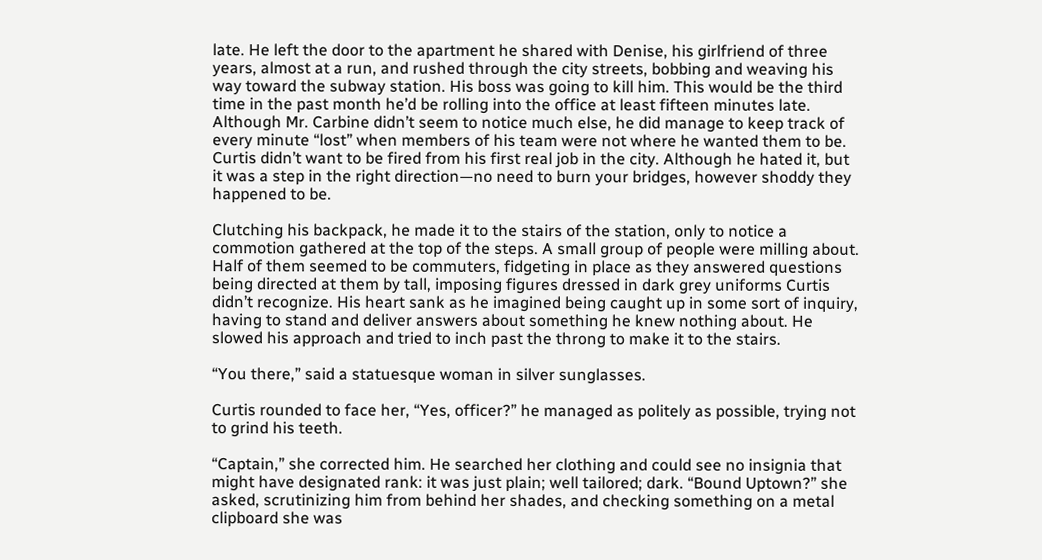late. He left the door to the apartment he shared with Denise, his girlfriend of three years, almost at a run, and rushed through the city streets, bobbing and weaving his way toward the subway station. His boss was going to kill him. This would be the third time in the past month he’d be rolling into the office at least fifteen minutes late. Although Mr. Carbine didn’t seem to notice much else, he did manage to keep track of every minute “lost” when members of his team were not where he wanted them to be. Curtis didn’t want to be fired from his first real job in the city. Although he hated it, but it was a step in the right direction—no need to burn your bridges, however shoddy they happened to be.

Clutching his backpack, he made it to the stairs of the station, only to notice a commotion gathered at the top of the steps. A small group of people were milling about. Half of them seemed to be commuters, fidgeting in place as they answered questions being directed at them by tall, imposing figures dressed in dark grey uniforms Curtis didn’t recognize. His heart sank as he imagined being caught up in some sort of inquiry, having to stand and deliver answers about something he knew nothing about. He slowed his approach and tried to inch past the throng to make it to the stairs.

“You there,” said a statuesque woman in silver sunglasses.

Curtis rounded to face her, “Yes, officer?” he managed as politely as possible, trying not to grind his teeth.

“Captain,” she corrected him. He searched her clothing and could see no insignia that might have designated rank: it was just plain; well tailored; dark. “Bound Uptown?” she asked, scrutinizing him from behind her shades, and checking something on a metal clipboard she was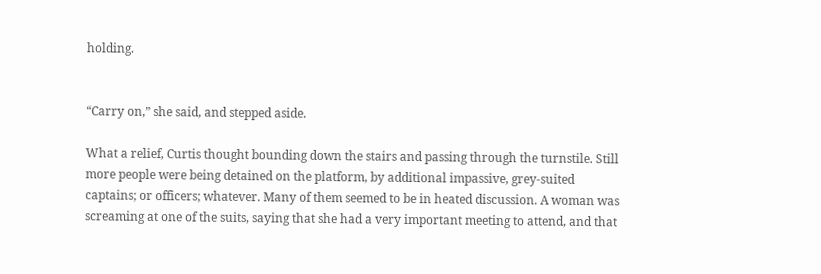holding.


“Carry on,” she said, and stepped aside.

What a relief, Curtis thought bounding down the stairs and passing through the turnstile. Still more people were being detained on the platform, by additional impassive, grey-suited captains; or officers; whatever. Many of them seemed to be in heated discussion. A woman was screaming at one of the suits, saying that she had a very important meeting to attend, and that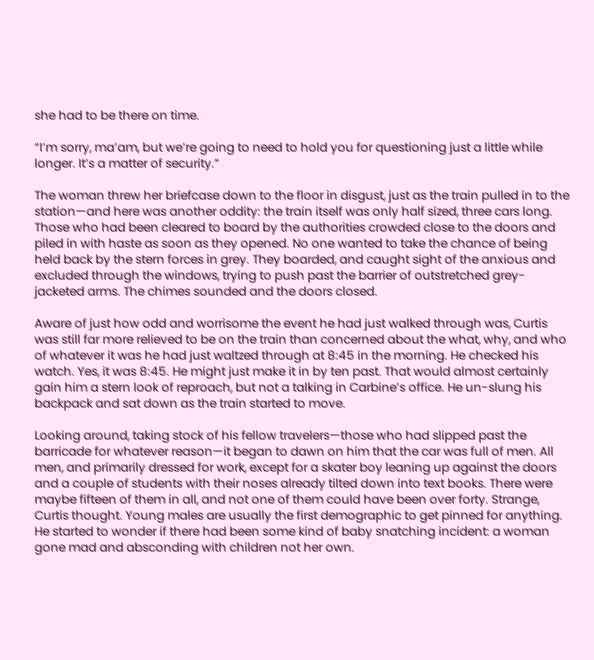she had to be there on time.

“I’m sorry, ma’am, but we’re going to need to hold you for questioning just a little while longer. It’s a matter of security.”

The woman threw her briefcase down to the floor in disgust, just as the train pulled in to the station—and here was another oddity: the train itself was only half sized, three cars long. Those who had been cleared to board by the authorities crowded close to the doors and piled in with haste as soon as they opened. No one wanted to take the chance of being held back by the stern forces in grey. They boarded, and caught sight of the anxious and excluded through the windows, trying to push past the barrier of outstretched grey-jacketed arms. The chimes sounded and the doors closed.

Aware of just how odd and worrisome the event he had just walked through was, Curtis was still far more relieved to be on the train than concerned about the what, why, and who of whatever it was he had just waltzed through at 8:45 in the morning. He checked his watch. Yes, it was 8:45. He might just make it in by ten past. That would almost certainly gain him a stern look of reproach, but not a talking in Carbine’s office. He un-slung his backpack and sat down as the train started to move.

Looking around, taking stock of his fellow travelers—those who had slipped past the barricade for whatever reason—it began to dawn on him that the car was full of men. All men, and primarily dressed for work, except for a skater boy leaning up against the doors and a couple of students with their noses already tilted down into text books. There were maybe fifteen of them in all, and not one of them could have been over forty. Strange, Curtis thought. Young males are usually the first demographic to get pinned for anything. He started to wonder if there had been some kind of baby snatching incident: a woman gone mad and absconding with children not her own.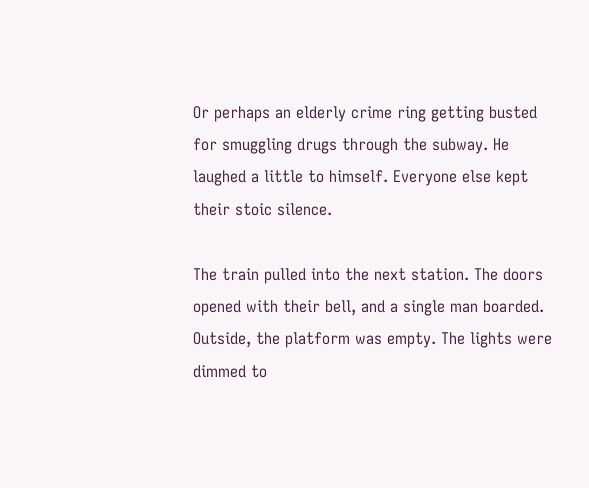Or perhaps an elderly crime ring getting busted for smuggling drugs through the subway. He laughed a little to himself. Everyone else kept their stoic silence.

The train pulled into the next station. The doors opened with their bell, and a single man boarded. Outside, the platform was empty. The lights were dimmed to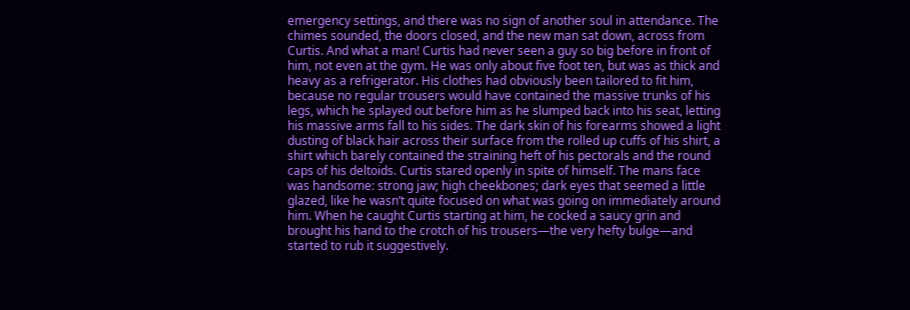emergency settings, and there was no sign of another soul in attendance. The chimes sounded, the doors closed, and the new man sat down, across from Curtis. And what a man! Curtis had never seen a guy so big before in front of him, not even at the gym. He was only about five foot ten, but was as thick and heavy as a refrigerator. His clothes had obviously been tailored to fit him, because no regular trousers would have contained the massive trunks of his legs, which he splayed out before him as he slumped back into his seat, letting his massive arms fall to his sides. The dark skin of his forearms showed a light dusting of black hair across their surface from the rolled up cuffs of his shirt, a shirt which barely contained the straining heft of his pectorals and the round caps of his deltoids. Curtis stared openly in spite of himself. The mans face was handsome: strong jaw; high cheekbones; dark eyes that seemed a little glazed, like he wasn’t quite focused on what was going on immediately around him. When he caught Curtis starting at him, he cocked a saucy grin and brought his hand to the crotch of his trousers—the very hefty bulge—and started to rub it suggestively.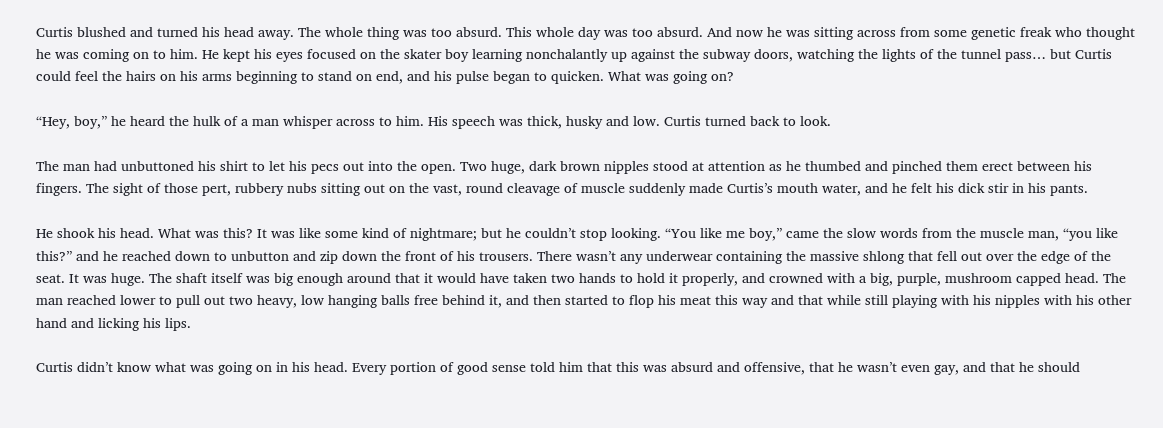Curtis blushed and turned his head away. The whole thing was too absurd. This whole day was too absurd. And now he was sitting across from some genetic freak who thought he was coming on to him. He kept his eyes focused on the skater boy learning nonchalantly up against the subway doors, watching the lights of the tunnel pass… but Curtis could feel the hairs on his arms beginning to stand on end, and his pulse began to quicken. What was going on?

“Hey, boy,” he heard the hulk of a man whisper across to him. His speech was thick, husky and low. Curtis turned back to look.

The man had unbuttoned his shirt to let his pecs out into the open. Two huge, dark brown nipples stood at attention as he thumbed and pinched them erect between his fingers. The sight of those pert, rubbery nubs sitting out on the vast, round cleavage of muscle suddenly made Curtis’s mouth water, and he felt his dick stir in his pants.

He shook his head. What was this? It was like some kind of nightmare; but he couldn’t stop looking. “You like me boy,” came the slow words from the muscle man, “you like this?” and he reached down to unbutton and zip down the front of his trousers. There wasn’t any underwear containing the massive shlong that fell out over the edge of the seat. It was huge. The shaft itself was big enough around that it would have taken two hands to hold it properly, and crowned with a big, purple, mushroom capped head. The man reached lower to pull out two heavy, low hanging balls free behind it, and then started to flop his meat this way and that while still playing with his nipples with his other hand and licking his lips.

Curtis didn’t know what was going on in his head. Every portion of good sense told him that this was absurd and offensive, that he wasn’t even gay, and that he should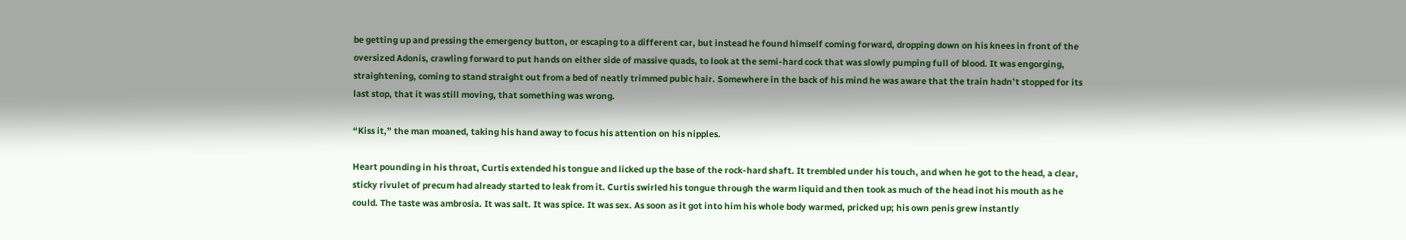be getting up and pressing the emergency button, or escaping to a different car, but instead he found himself coming forward, dropping down on his knees in front of the oversized Adonis, crawling forward to put hands on either side of massive quads, to look at the semi-hard cock that was slowly pumping full of blood. It was engorging, straightening, coming to stand straight out from a bed of neatly trimmed pubic hair. Somewhere in the back of his mind he was aware that the train hadn’t stopped for its last stop, that it was still moving, that something was wrong.

“Kiss it,” the man moaned, taking his hand away to focus his attention on his nipples.

Heart pounding in his throat, Curtis extended his tongue and licked up the base of the rock-hard shaft. It trembled under his touch, and when he got to the head, a clear, sticky rivulet of precum had already started to leak from it. Curtis swirled his tongue through the warm liquid and then took as much of the head inot his mouth as he could. The taste was ambrosia. It was salt. It was spice. It was sex. As soon as it got into him his whole body warmed, pricked up; his own penis grew instantly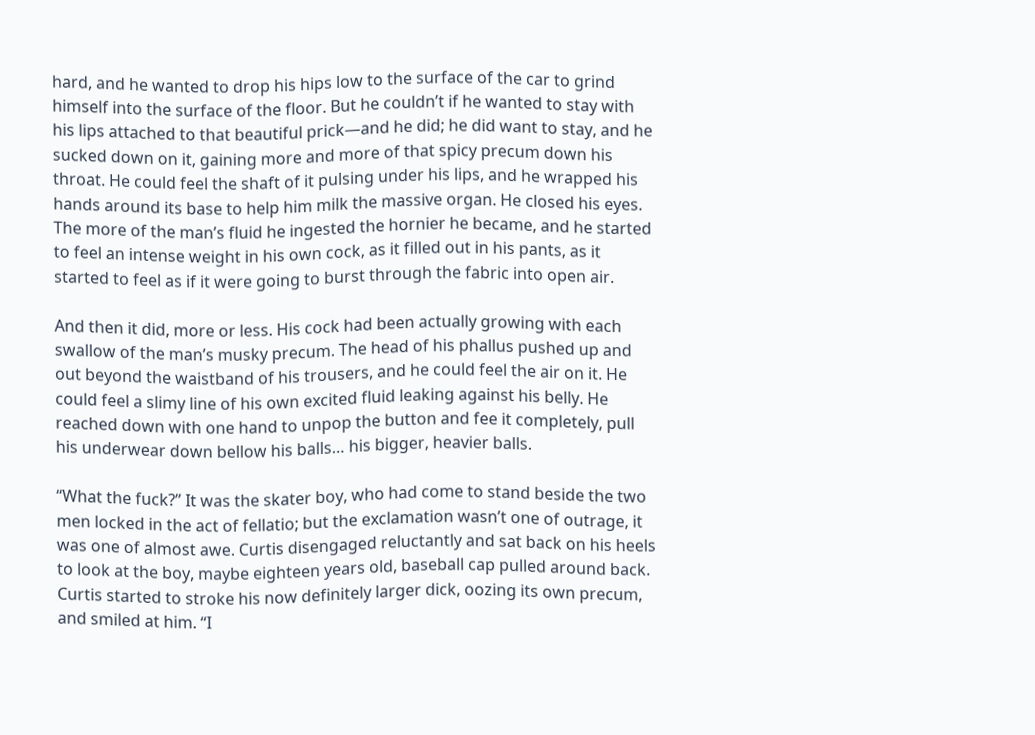hard, and he wanted to drop his hips low to the surface of the car to grind himself into the surface of the floor. But he couldn’t if he wanted to stay with his lips attached to that beautiful prick—and he did; he did want to stay, and he sucked down on it, gaining more and more of that spicy precum down his throat. He could feel the shaft of it pulsing under his lips, and he wrapped his hands around its base to help him milk the massive organ. He closed his eyes. The more of the man’s fluid he ingested the hornier he became, and he started to feel an intense weight in his own cock, as it filled out in his pants, as it started to feel as if it were going to burst through the fabric into open air.

And then it did, more or less. His cock had been actually growing with each swallow of the man’s musky precum. The head of his phallus pushed up and out beyond the waistband of his trousers, and he could feel the air on it. He could feel a slimy line of his own excited fluid leaking against his belly. He reached down with one hand to unpop the button and fee it completely, pull his underwear down bellow his balls… his bigger, heavier balls.

“What the fuck?” It was the skater boy, who had come to stand beside the two men locked in the act of fellatio; but the exclamation wasn’t one of outrage, it was one of almost awe. Curtis disengaged reluctantly and sat back on his heels to look at the boy, maybe eighteen years old, baseball cap pulled around back. Curtis started to stroke his now definitely larger dick, oozing its own precum, and smiled at him. “I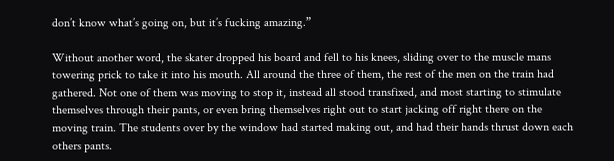don’t know what’s going on, but it’s fucking amazing.”

Without another word, the skater dropped his board and fell to his knees, sliding over to the muscle mans towering prick to take it into his mouth. All around the three of them, the rest of the men on the train had gathered. Not one of them was moving to stop it, instead all stood transfixed, and most starting to stimulate themselves through their pants, or even bring themselves right out to start jacking off right there on the moving train. The students over by the window had started making out, and had their hands thrust down each others pants.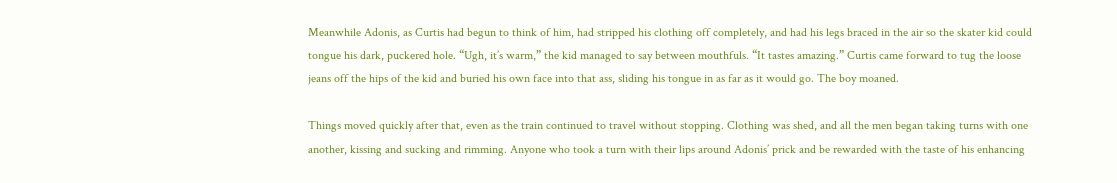Meanwhile Adonis, as Curtis had begun to think of him, had stripped his clothing off completely, and had his legs braced in the air so the skater kid could tongue his dark, puckered hole. “Ugh, it’s warm,” the kid managed to say between mouthfuls. “It tastes amazing.” Curtis came forward to tug the loose jeans off the hips of the kid and buried his own face into that ass, sliding his tongue in as far as it would go. The boy moaned.

Things moved quickly after that, even as the train continued to travel without stopping. Clothing was shed, and all the men began taking turns with one another, kissing and sucking and rimming. Anyone who took a turn with their lips around Adonis’ prick and be rewarded with the taste of his enhancing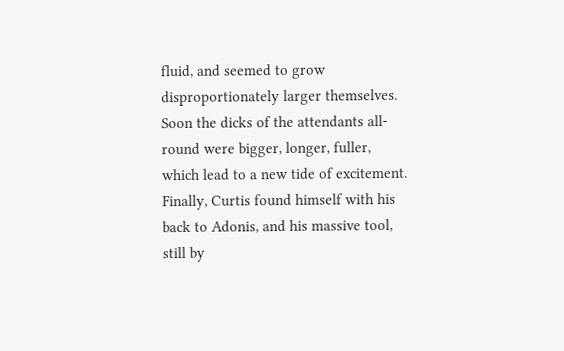fluid, and seemed to grow disproportionately larger themselves. Soon the dicks of the attendants all-round were bigger, longer, fuller, which lead to a new tide of excitement. Finally, Curtis found himself with his back to Adonis, and his massive tool, still by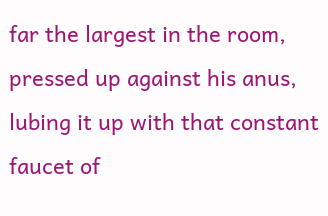far the largest in the room, pressed up against his anus, lubing it up with that constant faucet of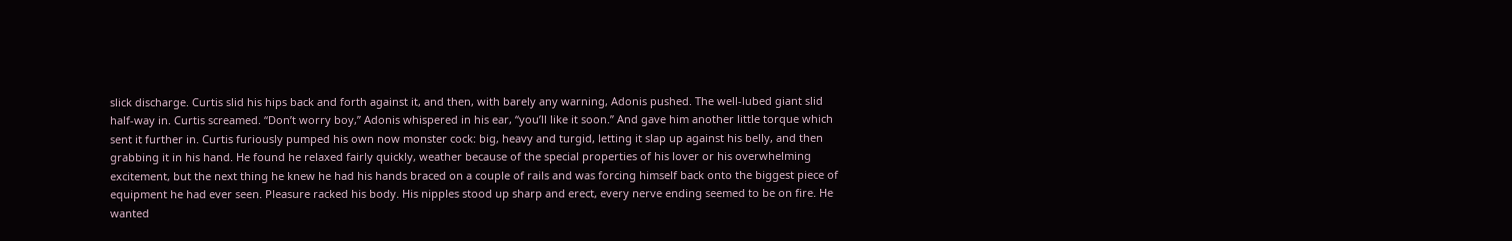slick discharge. Curtis slid his hips back and forth against it, and then, with barely any warning, Adonis pushed. The well-lubed giant slid half-way in. Curtis screamed. “Don’t worry boy,” Adonis whispered in his ear, “you’ll like it soon.” And gave him another little torque which sent it further in. Curtis furiously pumped his own now monster cock: big, heavy and turgid, letting it slap up against his belly, and then grabbing it in his hand. He found he relaxed fairly quickly, weather because of the special properties of his lover or his overwhelming excitement, but the next thing he knew he had his hands braced on a couple of rails and was forcing himself back onto the biggest piece of equipment he had ever seen. Pleasure racked his body. His nipples stood up sharp and erect, every nerve ending seemed to be on fire. He wanted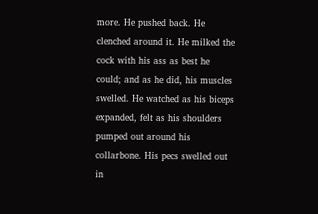more. He pushed back. He clenched around it. He milked the cock with his ass as best he could; and as he did, his muscles swelled. He watched as his biceps expanded, felt as his shoulders pumped out around his collarbone. His pecs swelled out in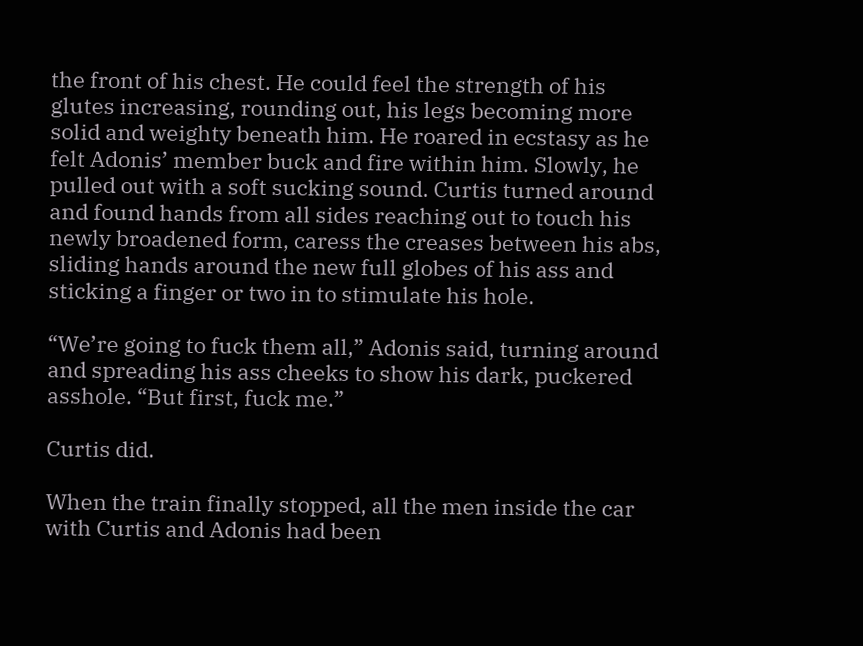the front of his chest. He could feel the strength of his glutes increasing, rounding out, his legs becoming more solid and weighty beneath him. He roared in ecstasy as he felt Adonis’ member buck and fire within him. Slowly, he pulled out with a soft sucking sound. Curtis turned around and found hands from all sides reaching out to touch his newly broadened form, caress the creases between his abs, sliding hands around the new full globes of his ass and sticking a finger or two in to stimulate his hole.

“We’re going to fuck them all,” Adonis said, turning around and spreading his ass cheeks to show his dark, puckered asshole. “But first, fuck me.”

Curtis did.

When the train finally stopped, all the men inside the car with Curtis and Adonis had been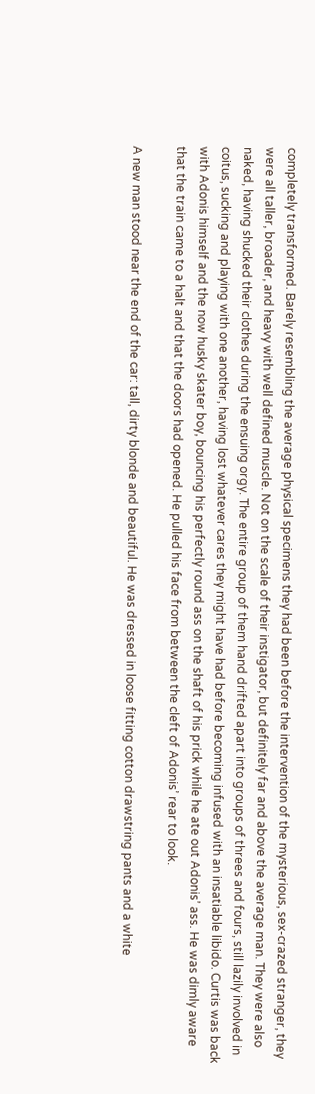completely transformed. Barely resembling the average physical specimens they had been before the intervention of the mysterious, sex-crazed stranger, they were all taller, broader, and heavy with well defined muscle. Not on the scale of their instigator, but definitely far and above the average man. They were also naked, having shucked their clothes during the ensuing orgy. The entire group of them hand drifted apart into groups of threes and fours, still lazily involved in coitus, sucking and playing with one another, having lost whatever cares they might have had before becoming infused with an insatiable libido. Curtis was back with Adonis himself and the now husky skater boy, bouncing his perfectly round ass on the shaft of his prick while he ate out Adonis’ ass. He was dimly aware that the train came to a halt and that the doors had opened. He pulled his face from between the cleft of Adonis’ rear to look.

A new man stood near the end of the car: tall, dirty blonde and beautiful. He was dressed in loose fitting cotton drawstring pants and a white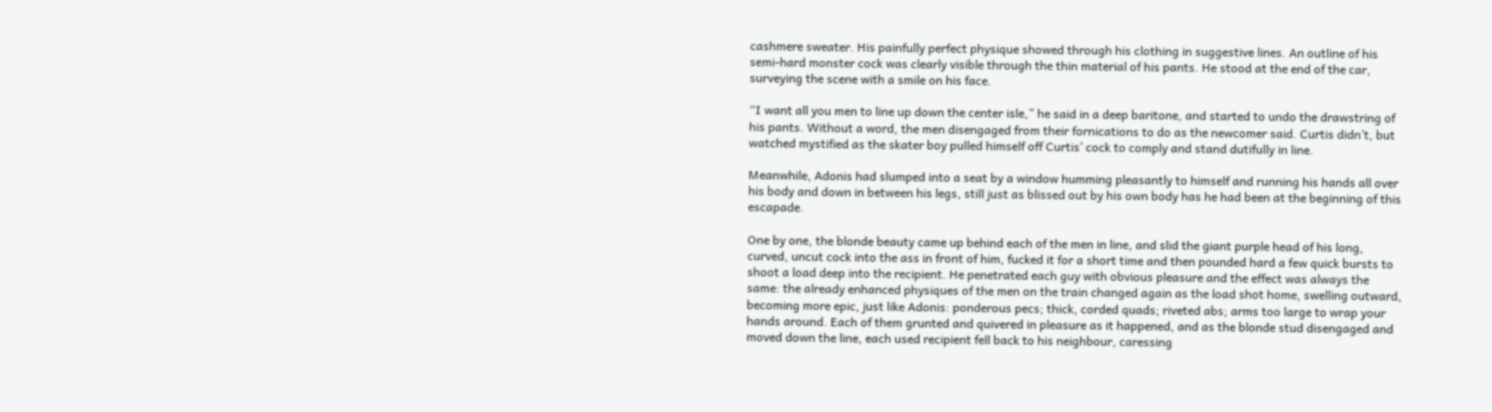cashmere sweater. His painfully perfect physique showed through his clothing in suggestive lines. An outline of his semi-hard monster cock was clearly visible through the thin material of his pants. He stood at the end of the car, surveying the scene with a smile on his face.

“I want all you men to line up down the center isle,” he said in a deep baritone, and started to undo the drawstring of his pants. Without a word, the men disengaged from their fornications to do as the newcomer said. Curtis didn’t, but watched mystified as the skater boy pulled himself off Curtis’ cock to comply and stand dutifully in line.

Meanwhile, Adonis had slumped into a seat by a window humming pleasantly to himself and running his hands all over his body and down in between his legs, still just as blissed out by his own body has he had been at the beginning of this escapade.

One by one, the blonde beauty came up behind each of the men in line, and slid the giant purple head of his long, curved, uncut cock into the ass in front of him, fucked it for a short time and then pounded hard a few quick bursts to shoot a load deep into the recipient. He penetrated each guy with obvious pleasure and the effect was always the same: the already enhanced physiques of the men on the train changed again as the load shot home, swelling outward, becoming more epic, just like Adonis: ponderous pecs; thick, corded quads; riveted abs; arms too large to wrap your hands around. Each of them grunted and quivered in pleasure as it happened, and as the blonde stud disengaged and moved down the line, each used recipient fell back to his neighbour, caressing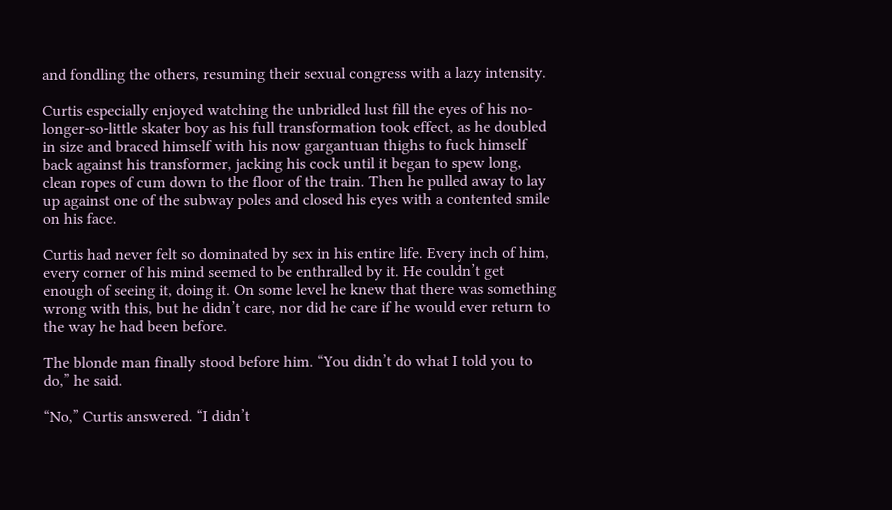and fondling the others, resuming their sexual congress with a lazy intensity.

Curtis especially enjoyed watching the unbridled lust fill the eyes of his no-longer-so-little skater boy as his full transformation took effect, as he doubled in size and braced himself with his now gargantuan thighs to fuck himself back against his transformer, jacking his cock until it began to spew long, clean ropes of cum down to the floor of the train. Then he pulled away to lay up against one of the subway poles and closed his eyes with a contented smile on his face.

Curtis had never felt so dominated by sex in his entire life. Every inch of him, every corner of his mind seemed to be enthralled by it. He couldn’t get enough of seeing it, doing it. On some level he knew that there was something wrong with this, but he didn’t care, nor did he care if he would ever return to the way he had been before.

The blonde man finally stood before him. “You didn’t do what I told you to do,” he said.

“No,” Curtis answered. “I didn’t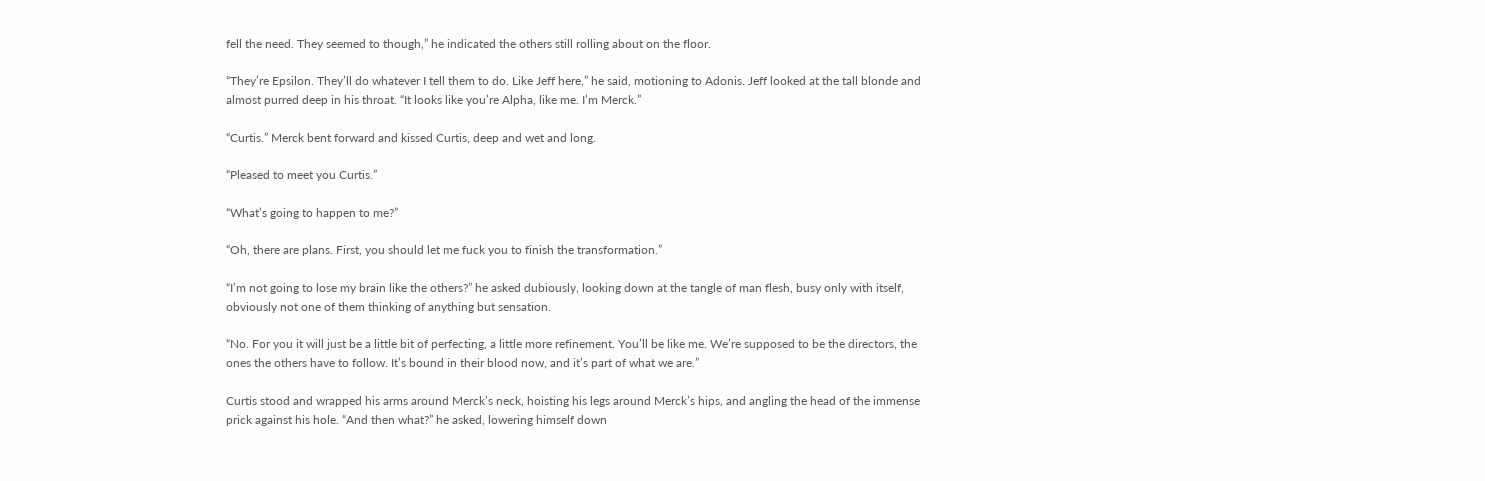fell the need. They seemed to though,” he indicated the others still rolling about on the floor.

“They’re Epsilon. They’ll do whatever I tell them to do. Like Jeff here,” he said, motioning to Adonis. Jeff looked at the tall blonde and almost purred deep in his throat. “It looks like you’re Alpha, like me. I’m Merck.”

“Curtis.” Merck bent forward and kissed Curtis, deep and wet and long.

“Pleased to meet you Curtis.”

“What’s going to happen to me?”

“Oh, there are plans. First, you should let me fuck you to finish the transformation.”

“I’m not going to lose my brain like the others?” he asked dubiously, looking down at the tangle of man flesh, busy only with itself, obviously not one of them thinking of anything but sensation.

“No. For you it will just be a little bit of perfecting, a little more refinement. You’ll be like me. We’re supposed to be the directors, the ones the others have to follow. It’s bound in their blood now, and it’s part of what we are.”

Curtis stood and wrapped his arms around Merck’s neck, hoisting his legs around Merck’s hips, and angling the head of the immense prick against his hole. “And then what?” he asked, lowering himself down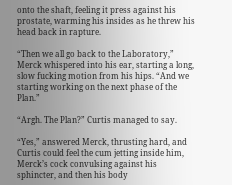onto the shaft, feeling it press against his prostate, warming his insides as he threw his head back in rapture.

“Then we all go back to the Laboratory,” Merck whispered into his ear, starting a long, slow fucking motion from his hips. “And we starting working on the next phase of the Plan.”

“Argh. The Plan?” Curtis managed to say.

“Yes,” answered Merck, thrusting hard, and Curtis could feel the cum jetting inside him, Merck’s cock convulsing against his sphincter, and then his body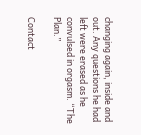changing again, inside and out. Any questions he had left were erased as he convulsed in orgasm. “The Plan.”

Contact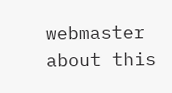webmaster about this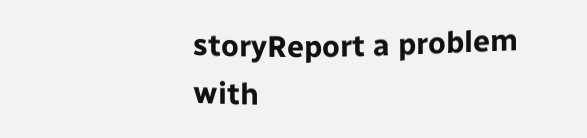storyReport a problem with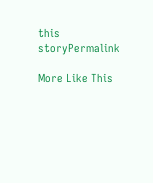this storyPermalink

More Like This